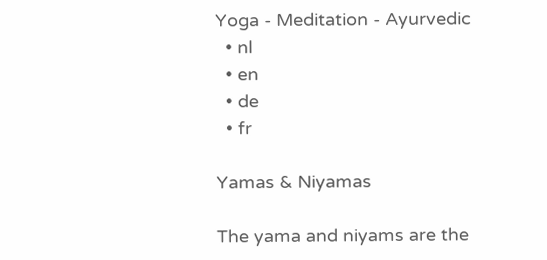Yoga - Meditation - Ayurvedic
  • nl
  • en
  • de
  • fr

Yamas & Niyamas

The yama and niyams are the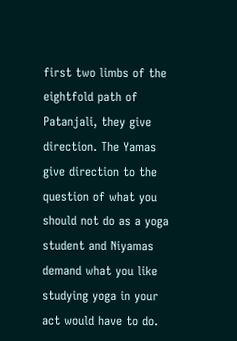first two limbs of the eightfold path of Patanjali, they give direction. The Yamas give direction to the question of what you should not do as a yoga student and Niyamas demand what you like studying yoga in your act would have to do.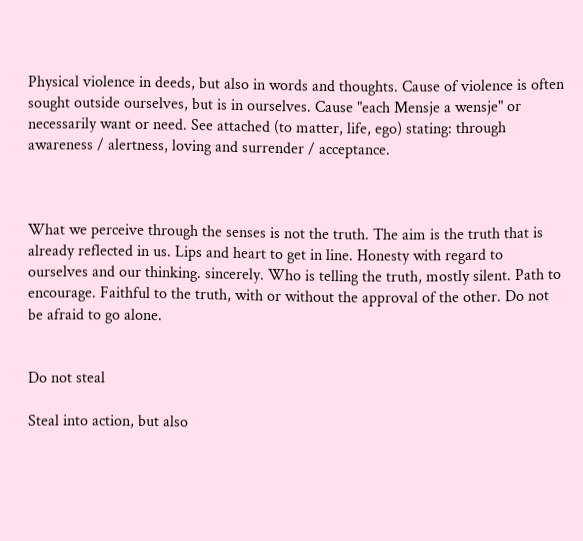Physical violence in deeds, but also in words and thoughts. Cause of violence is often sought outside ourselves, but is in ourselves. Cause "each Mensje a wensje" or necessarily want or need. See attached (to matter, life, ego) stating: through awareness / alertness, loving and surrender / acceptance.



What we perceive through the senses is not the truth. The aim is the truth that is already reflected in us. Lips and heart to get in line. Honesty with regard to ourselves and our thinking. sincerely. Who is telling the truth, mostly silent. Path to encourage. Faithful to the truth, with or without the approval of the other. Do not be afraid to go alone.


Do not steal

Steal into action, but also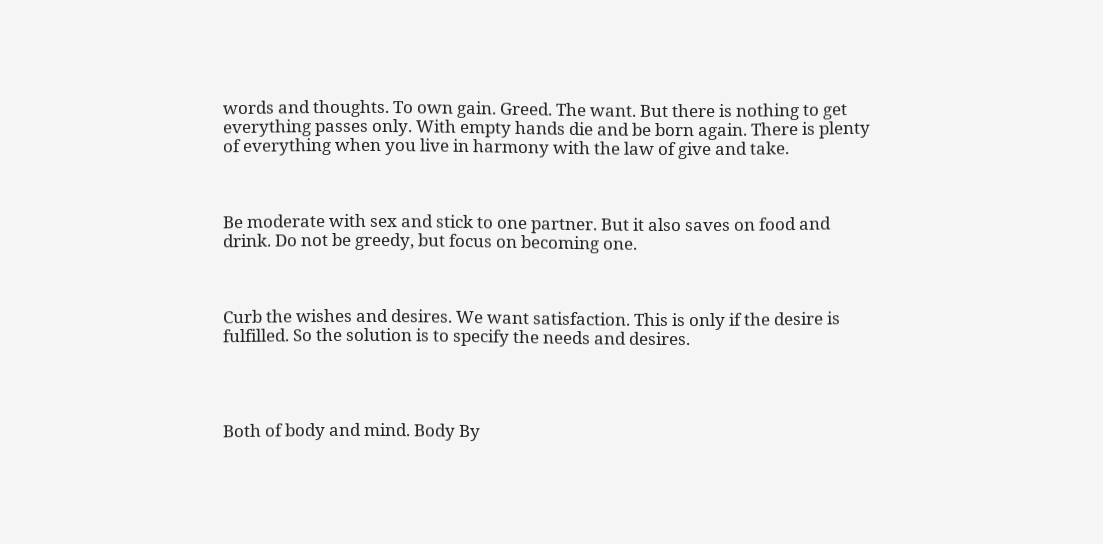words and thoughts. To own gain. Greed. The want. But there is nothing to get everything passes only. With empty hands die and be born again. There is plenty of everything when you live in harmony with the law of give and take.



Be moderate with sex and stick to one partner. But it also saves on food and drink. Do not be greedy, but focus on becoming one.



Curb the wishes and desires. We want satisfaction. This is only if the desire is fulfilled. So the solution is to specify the needs and desires.




Both of body and mind. Body By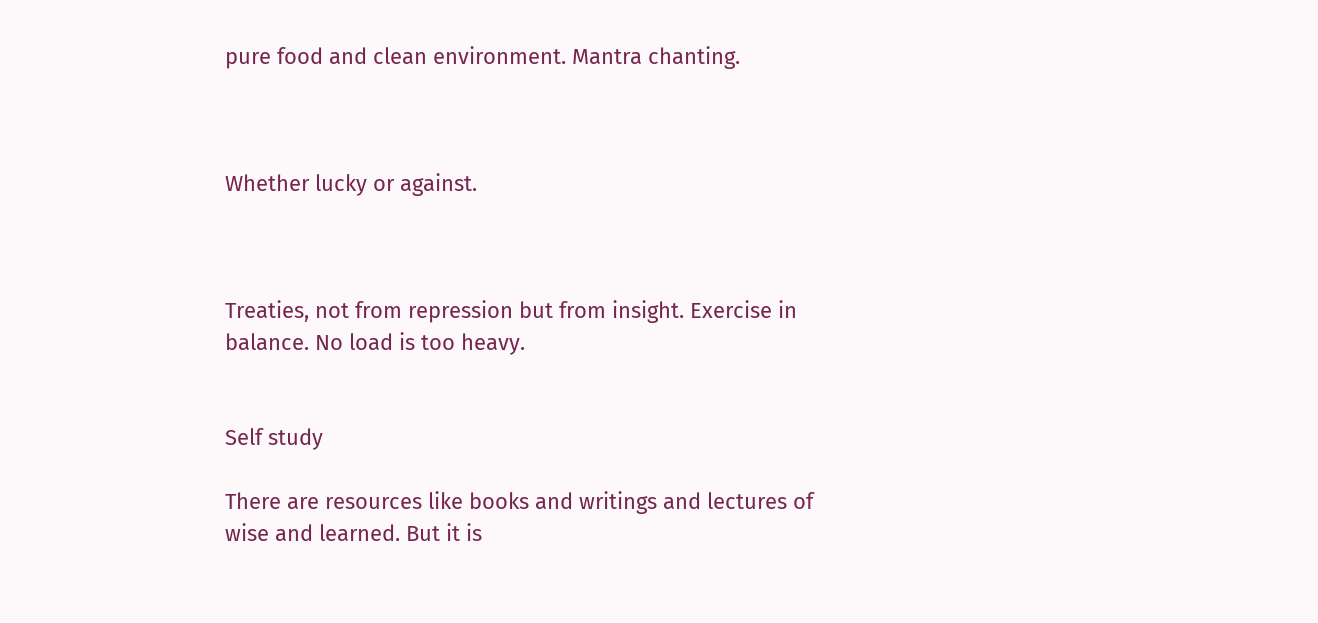pure food and clean environment. Mantra chanting.



Whether lucky or against.



Treaties, not from repression but from insight. Exercise in balance. No load is too heavy.


Self study

There are resources like books and writings and lectures of wise and learned. But it is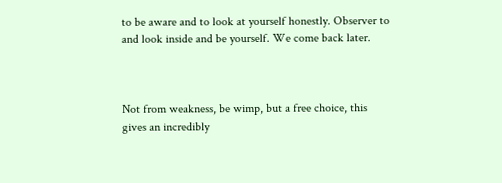to be aware and to look at yourself honestly. Observer to and look inside and be yourself. We come back later.



Not from weakness, be wimp, but a free choice, this gives an incredibly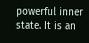powerful inner state. It is an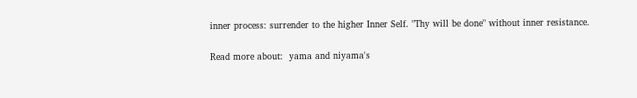inner process: surrender to the higher Inner Self. "Thy will be done" without inner resistance.

Read more about:  yama and niyama's